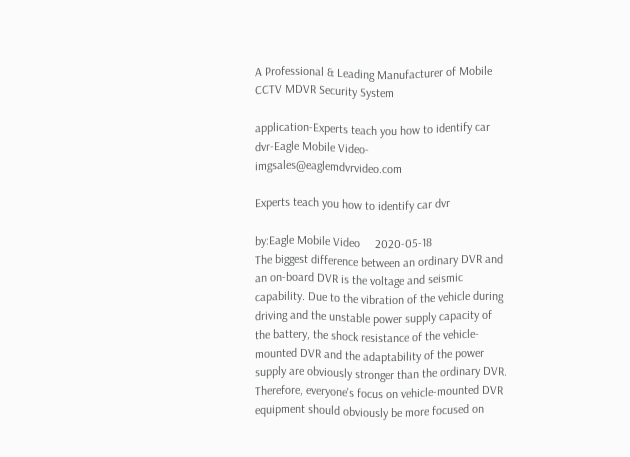A Professional & Leading Manufacturer of Mobile CCTV MDVR Security System

application-Experts teach you how to identify car dvr-Eagle Mobile Video-imgsales@eaglemdvrvideo.com

Experts teach you how to identify car dvr

by:Eagle Mobile Video     2020-05-18
The biggest difference between an ordinary DVR and an on-board DVR is the voltage and seismic capability. Due to the vibration of the vehicle during driving and the unstable power supply capacity of the battery, the shock resistance of the vehicle-mounted DVR and the adaptability of the power supply are obviously stronger than the ordinary DVR. Therefore, everyone's focus on vehicle-mounted DVR equipment should obviously be more focused on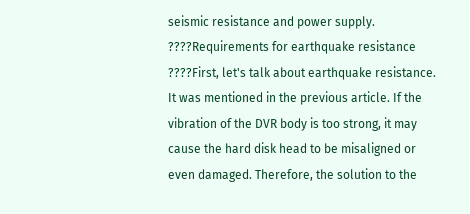seismic resistance and power supply. ????Requirements for earthquake resistance ????First, let's talk about earthquake resistance. It was mentioned in the previous article. If the vibration of the DVR body is too strong, it may cause the hard disk head to be misaligned or even damaged. Therefore, the solution to the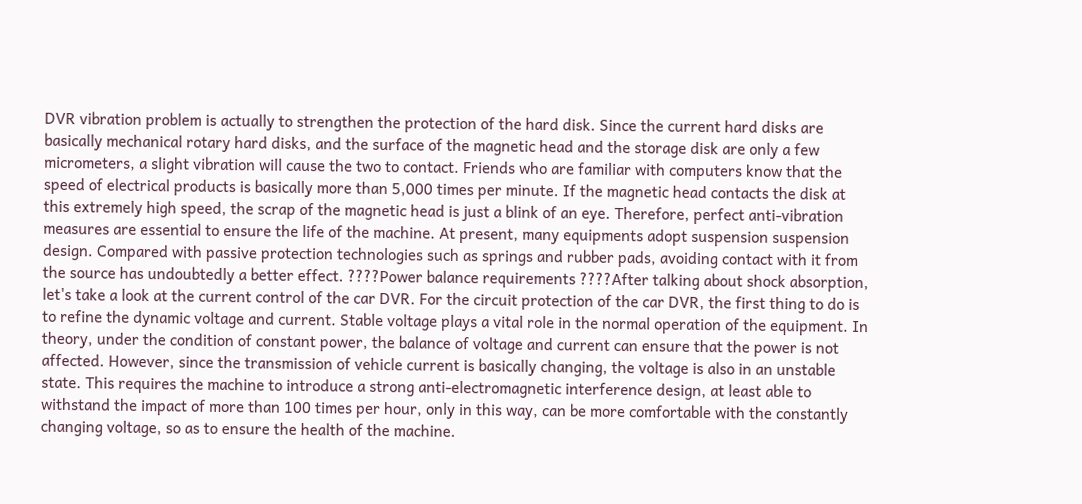DVR vibration problem is actually to strengthen the protection of the hard disk. Since the current hard disks are basically mechanical rotary hard disks, and the surface of the magnetic head and the storage disk are only a few micrometers, a slight vibration will cause the two to contact. Friends who are familiar with computers know that the speed of electrical products is basically more than 5,000 times per minute. If the magnetic head contacts the disk at this extremely high speed, the scrap of the magnetic head is just a blink of an eye. Therefore, perfect anti-vibration measures are essential to ensure the life of the machine. At present, many equipments adopt suspension suspension design. Compared with passive protection technologies such as springs and rubber pads, avoiding contact with it from the source has undoubtedly a better effect. ????Power balance requirements ????After talking about shock absorption, let's take a look at the current control of the car DVR. For the circuit protection of the car DVR, the first thing to do is to refine the dynamic voltage and current. Stable voltage plays a vital role in the normal operation of the equipment. In theory, under the condition of constant power, the balance of voltage and current can ensure that the power is not affected. However, since the transmission of vehicle current is basically changing, the voltage is also in an unstable state. This requires the machine to introduce a strong anti-electromagnetic interference design, at least able to withstand the impact of more than 100 times per hour, only in this way, can be more comfortable with the constantly changing voltage, so as to ensure the health of the machine.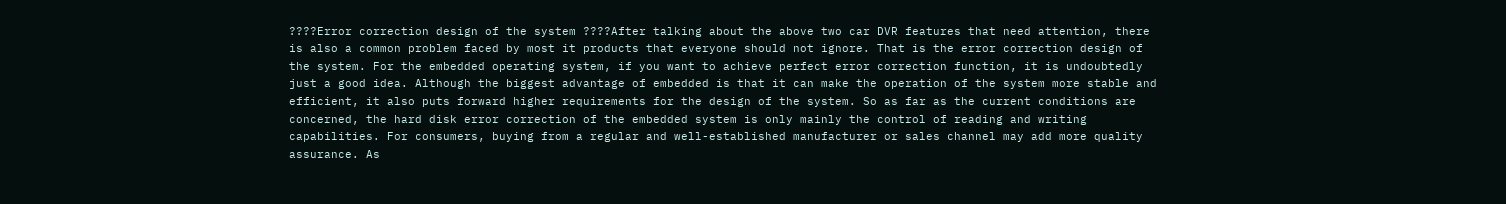????Error correction design of the system ????After talking about the above two car DVR features that need attention, there is also a common problem faced by most it products that everyone should not ignore. That is the error correction design of the system. For the embedded operating system, if you want to achieve perfect error correction function, it is undoubtedly just a good idea. Although the biggest advantage of embedded is that it can make the operation of the system more stable and efficient, it also puts forward higher requirements for the design of the system. So as far as the current conditions are concerned, the hard disk error correction of the embedded system is only mainly the control of reading and writing capabilities. For consumers, buying from a regular and well-established manufacturer or sales channel may add more quality assurance. As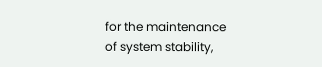for the maintenance of system stability,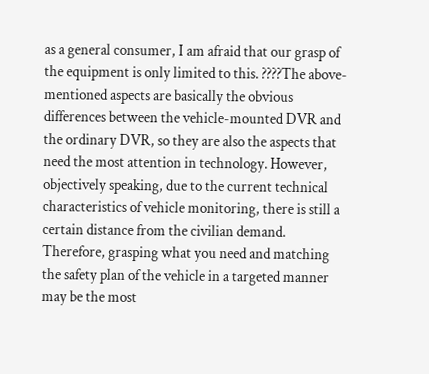as a general consumer, I am afraid that our grasp of the equipment is only limited to this. ????The above-mentioned aspects are basically the obvious differences between the vehicle-mounted DVR and the ordinary DVR, so they are also the aspects that need the most attention in technology. However, objectively speaking, due to the current technical characteristics of vehicle monitoring, there is still a certain distance from the civilian demand. Therefore, grasping what you need and matching the safety plan of the vehicle in a targeted manner may be the most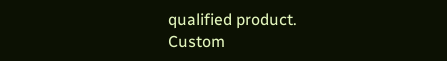qualified product.
Custom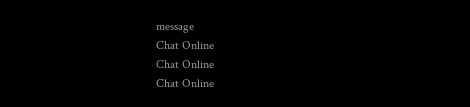message
Chat Online
Chat Online
Chat Online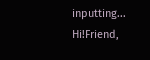inputting...
Hi!Friend,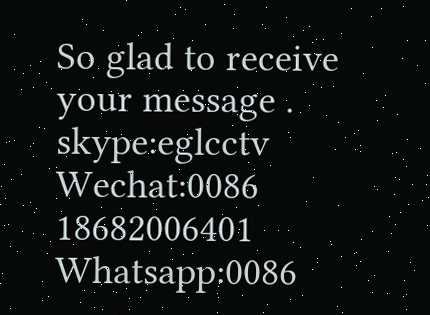So glad to receive your message . skype:eglcctv Wechat:0086 18682006401 Whatsapp:0086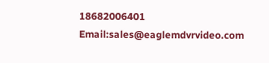18682006401 Email:sales@eaglemdvrvideo.com